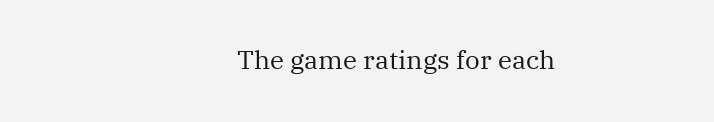The game ratings for each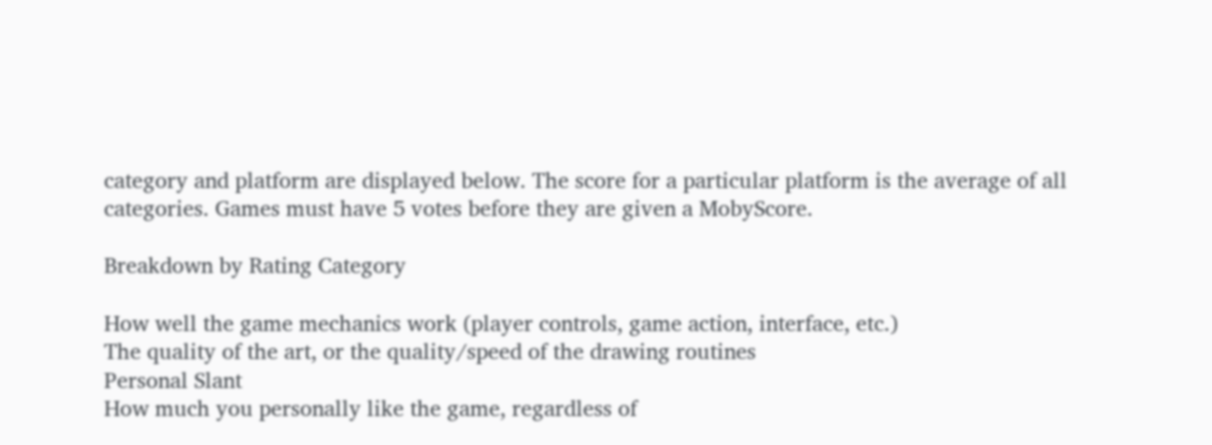category and platform are displayed below. The score for a particular platform is the average of all categories. Games must have 5 votes before they are given a MobyScore.

Breakdown by Rating Category

How well the game mechanics work (player controls, game action, interface, etc.)
The quality of the art, or the quality/speed of the drawing routines
Personal Slant
How much you personally like the game, regardless of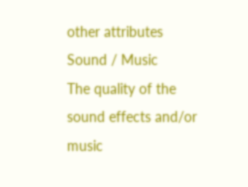other attributes
Sound / Music
The quality of the sound effects and/or music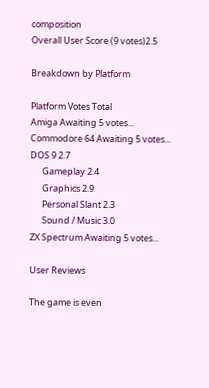composition
Overall User Score (9 votes)2.5

Breakdown by Platform

Platform Votes Total
Amiga Awaiting 5 votes...
Commodore 64 Awaiting 5 votes...
DOS 9 2.7
      Gameplay 2.4
      Graphics 2.9
      Personal Slant 2.3
      Sound / Music 3.0
ZX Spectrum Awaiting 5 votes...

User Reviews

The game is even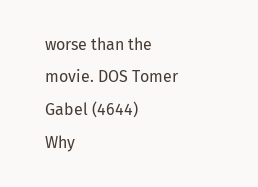worse than the movie. DOS Tomer Gabel (4644)
Why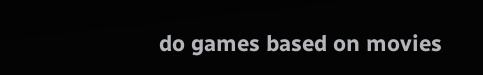do games based on movies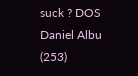suck ? DOS Daniel Albu (253)